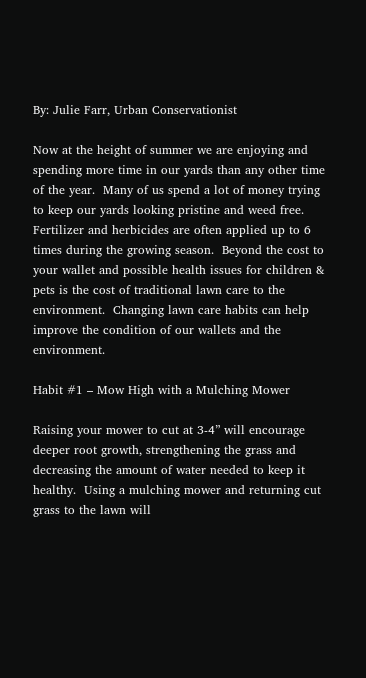By: Julie Farr, Urban Conservationist

Now at the height of summer we are enjoying and spending more time in our yards than any other time of the year.  Many of us spend a lot of money trying to keep our yards looking pristine and weed free. Fertilizer and herbicides are often applied up to 6 times during the growing season.  Beyond the cost to your wallet and possible health issues for children & pets is the cost of traditional lawn care to the environment.  Changing lawn care habits can help improve the condition of our wallets and the environment.

Habit #1 – Mow High with a Mulching Mower

Raising your mower to cut at 3-4” will encourage deeper root growth, strengthening the grass and decreasing the amount of water needed to keep it healthy.  Using a mulching mower and returning cut grass to the lawn will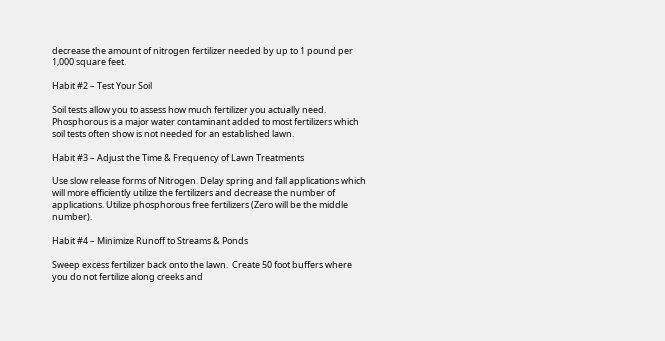decrease the amount of nitrogen fertilizer needed by up to 1 pound per 1,000 square feet.

Habit #2 – Test Your Soil

Soil tests allow you to assess how much fertilizer you actually need. Phosphorous is a major water contaminant added to most fertilizers which soil tests often show is not needed for an established lawn.

Habit #3 – Adjust the Time & Frequency of Lawn Treatments

Use slow release forms of Nitrogen. Delay spring and fall applications which will more efficiently utilize the fertilizers and decrease the number of applications. Utilize phosphorous free fertilizers (Zero will be the middle number).

Habit #4 – Minimize Runoff to Streams & Ponds

Sweep excess fertilizer back onto the lawn.  Create 50 foot buffers where you do not fertilize along creeks and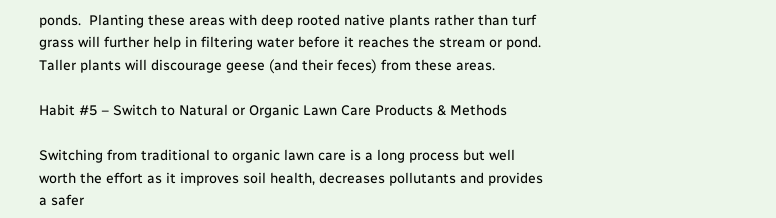ponds.  Planting these areas with deep rooted native plants rather than turf grass will further help in filtering water before it reaches the stream or pond. Taller plants will discourage geese (and their feces) from these areas.

Habit #5 – Switch to Natural or Organic Lawn Care Products & Methods

Switching from traditional to organic lawn care is a long process but well worth the effort as it improves soil health, decreases pollutants and provides a safer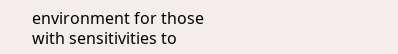environment for those with sensitivities to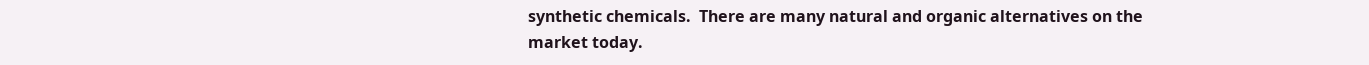synthetic chemicals.  There are many natural and organic alternatives on the market today.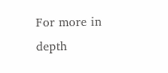For more in depth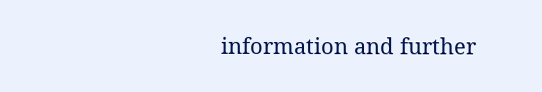information and further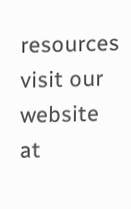resources visit our website at